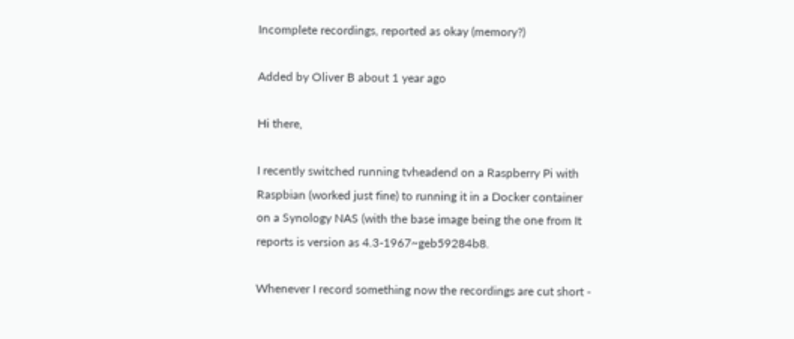Incomplete recordings, reported as okay (memory?)

Added by Oliver B about 1 year ago

Hi there,

I recently switched running tvheadend on a Raspberry Pi with Raspbian (worked just fine) to running it in a Docker container on a Synology NAS (with the base image being the one from It reports is version as 4.3-1967~geb59284b8.

Whenever I record something now the recordings are cut short -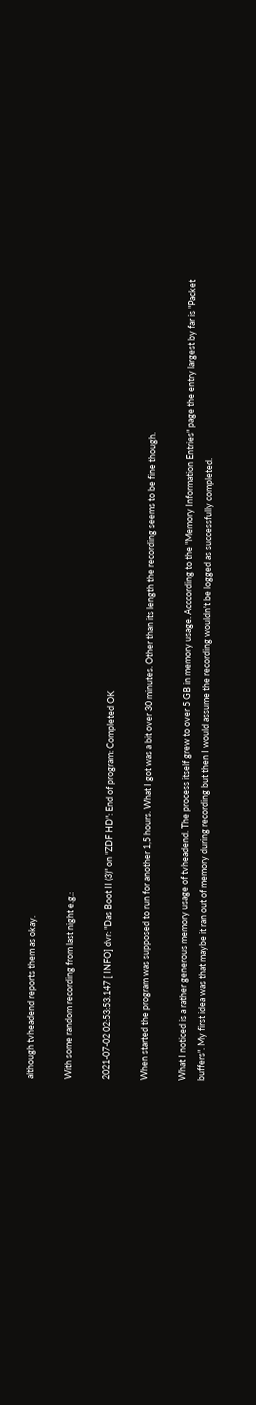although tvheadend reports them as okay.

With some random recording from last night e.g.:

2021-07-02 02:53:53.147 [ INFO] dvr: "Das Boot II (3)" on "ZDF HD": End of program: Completed OK

When started the program was supposed to run for another 1,5 hours. What I got was a bit over 30 minutes. Other than its length the recording seems to be fine though.

What I noticed is a rather generous memory usage of tvheadend. The process itself grew to over 5 GB in memory usage. Acccording to the "Memory Information Entries" page the entry largest by far is "Packet buffers". My first idea was that maybe it ran out of memory during recording but then I would assume the recording wouldn't be logged as successfully completed.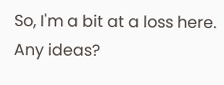So, I'm a bit at a loss here. Any ideas?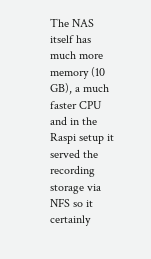The NAS itself has much more memory (10 GB), a much faster CPU and in the Raspi setup it served the recording storage via NFS so it certainly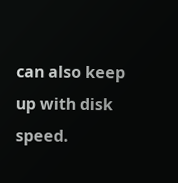can also keep up with disk speed.